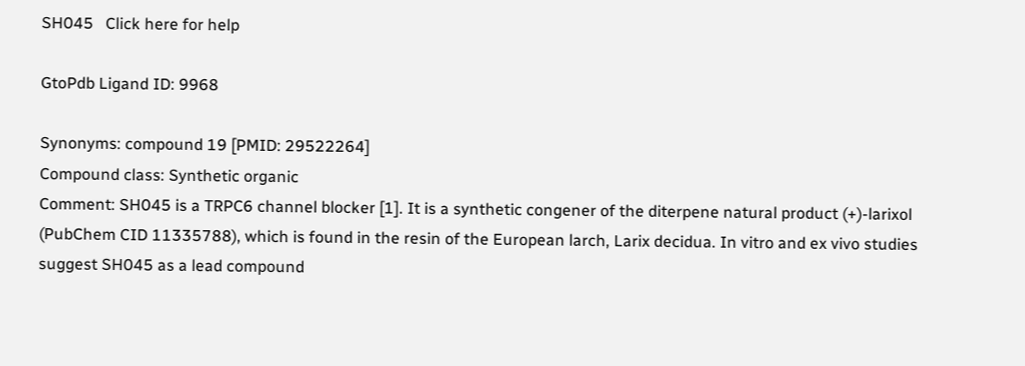SH045   Click here for help

GtoPdb Ligand ID: 9968

Synonyms: compound 19 [PMID: 29522264]
Compound class: Synthetic organic
Comment: SH045 is a TRPC6 channel blocker [1]. It is a synthetic congener of the diterpene natural product (+)‐larixol (PubChem CID 11335788), which is found in the resin of the European larch, Larix decidua. In vitro and ex vivo studies suggest SH045 as a lead compound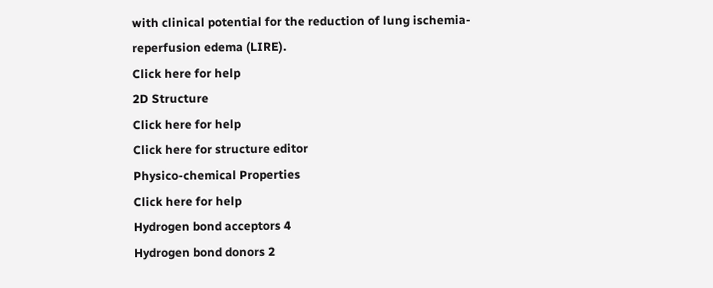with clinical potential for the reduction of lung ischemia‐reperfusion edema (LIRE).
Click here for help
2D Structure
Click here for help
Click here for structure editor
Physico-chemical Properties
Click here for help
Hydrogen bond acceptors 4
Hydrogen bond donors 2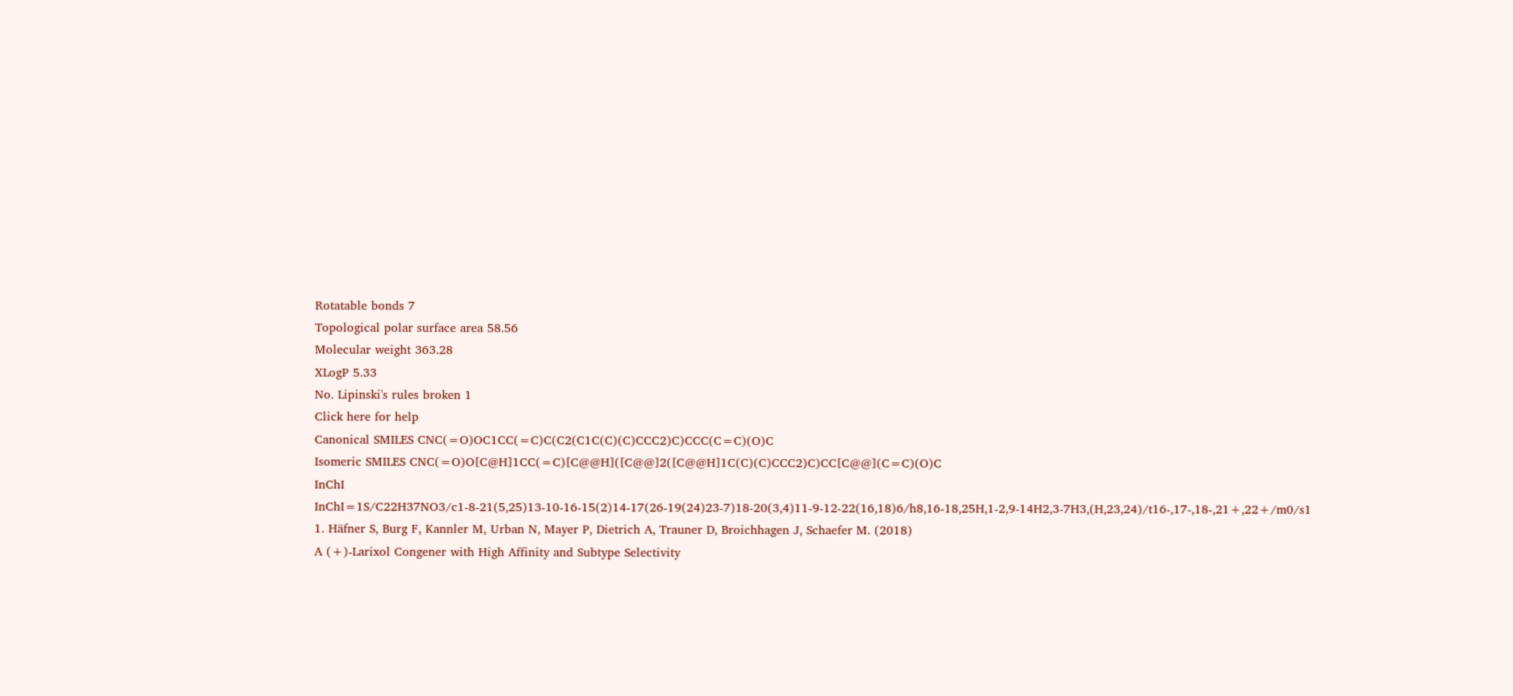Rotatable bonds 7
Topological polar surface area 58.56
Molecular weight 363.28
XLogP 5.33
No. Lipinski's rules broken 1
Click here for help
Canonical SMILES CNC(=O)OC1CC(=C)C(C2(C1C(C)(C)CCC2)C)CCC(C=C)(O)C
Isomeric SMILES CNC(=O)O[C@H]1CC(=C)[C@@H]([C@@]2([C@@H]1C(C)(C)CCC2)C)CC[C@@](C=C)(O)C
InChI InChI=1S/C22H37NO3/c1-8-21(5,25)13-10-16-15(2)14-17(26-19(24)23-7)18-20(3,4)11-9-12-22(16,18)6/h8,16-18,25H,1-2,9-14H2,3-7H3,(H,23,24)/t16-,17-,18-,21+,22+/m0/s1
1. Häfner S, Burg F, Kannler M, Urban N, Mayer P, Dietrich A, Trauner D, Broichhagen J, Schaefer M. (2018)
A (+)-Larixol Congener with High Affinity and Subtype Selectivity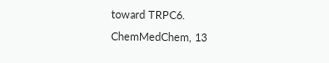toward TRPC6.
ChemMedChem, 13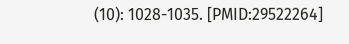(10): 1028-1035. [PMID:29522264]